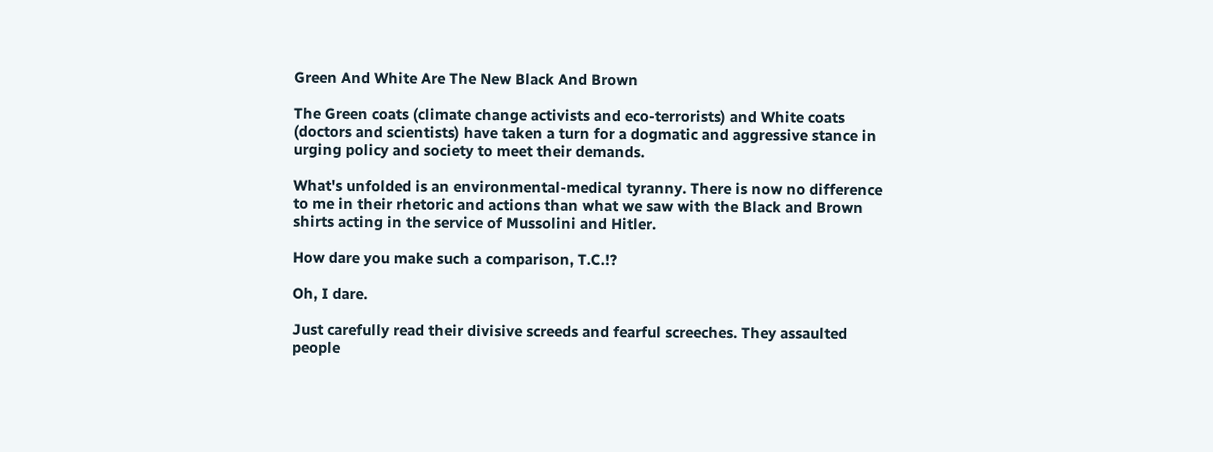Green And White Are The New Black And Brown

The Green coats (climate change activists and eco-terrorists) and White coats (doctors and scientists) have taken a turn for a dogmatic and aggressive stance in urging policy and society to meet their demands.

What's unfolded is an environmental-medical tyranny. There is now no difference to me in their rhetoric and actions than what we saw with the Black and Brown shirts acting in the service of Mussolini and Hitler.

How dare you make such a comparison, T.C.!?

Oh, I dare.

Just carefully read their divisive screeds and fearful screeches. They assaulted people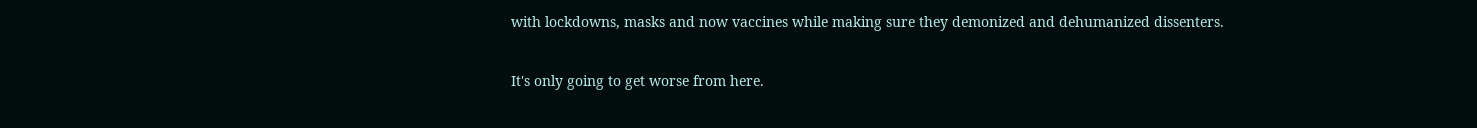with lockdowns, masks and now vaccines while making sure they demonized and dehumanized dissenters.

It's only going to get worse from here.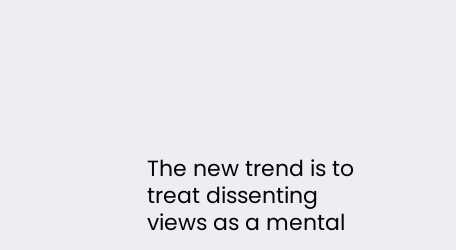The new trend is to treat dissenting views as a mental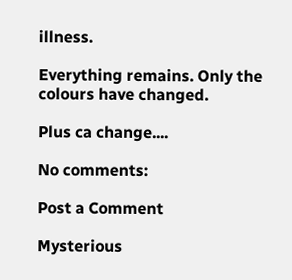illness.

Everything remains. Only the colours have changed.

Plus ca change....

No comments:

Post a Comment

Mysterious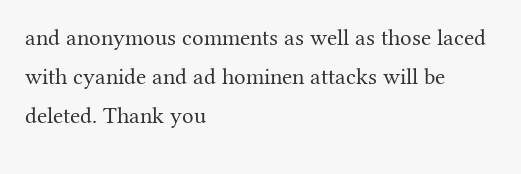and anonymous comments as well as those laced with cyanide and ad hominen attacks will be deleted. Thank you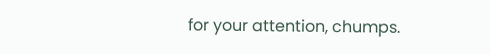for your attention, chumps.